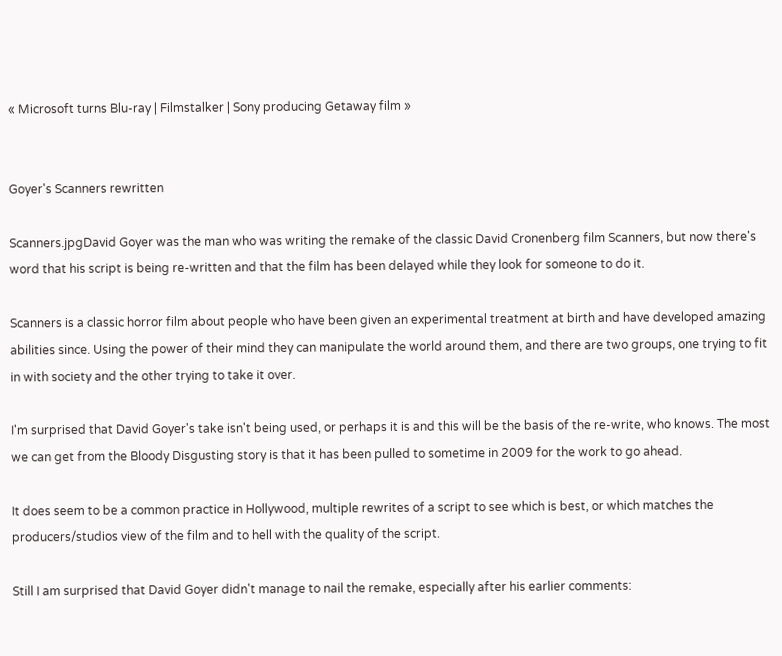« Microsoft turns Blu-ray | Filmstalker | Sony producing Getaway film »


Goyer's Scanners rewritten

Scanners.jpgDavid Goyer was the man who was writing the remake of the classic David Cronenberg film Scanners, but now there's word that his script is being re-written and that the film has been delayed while they look for someone to do it.

Scanners is a classic horror film about people who have been given an experimental treatment at birth and have developed amazing abilities since. Using the power of their mind they can manipulate the world around them, and there are two groups, one trying to fit in with society and the other trying to take it over.

I'm surprised that David Goyer's take isn't being used, or perhaps it is and this will be the basis of the re-write, who knows. The most we can get from the Bloody Disgusting story is that it has been pulled to sometime in 2009 for the work to go ahead.

It does seem to be a common practice in Hollywood, multiple rewrites of a script to see which is best, or which matches the producers/studios view of the film and to hell with the quality of the script.

Still I am surprised that David Goyer didn't manage to nail the remake, especially after his earlier comments: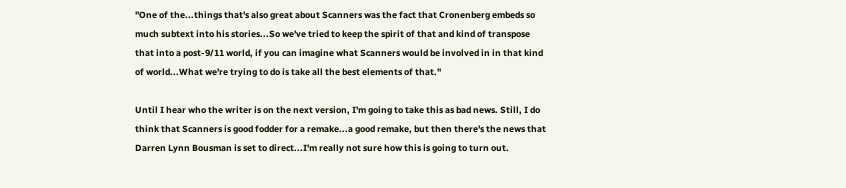"One of the...things that's also great about Scanners was the fact that Cronenberg embeds so much subtext into his stories...So we've tried to keep the spirit of that and kind of transpose that into a post-9/11 world, if you can imagine what Scanners would be involved in in that kind of world...What we're trying to do is take all the best elements of that."

Until I hear who the writer is on the next version, I'm going to take this as bad news. Still, I do think that Scanners is good fodder for a remake...a good remake, but then there's the news that Darren Lynn Bousman is set to direct...I'm really not sure how this is going to turn out.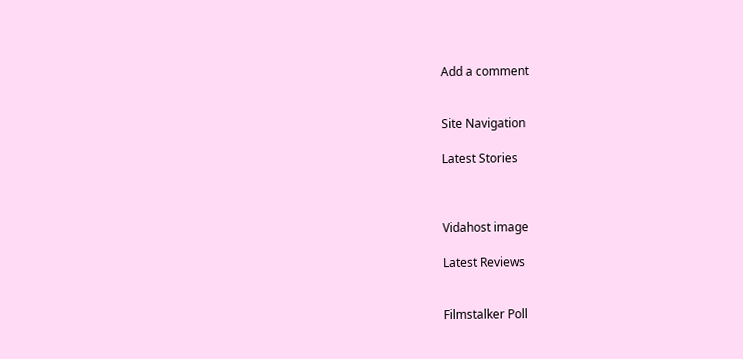Add a comment


Site Navigation

Latest Stories



Vidahost image

Latest Reviews


Filmstalker Poll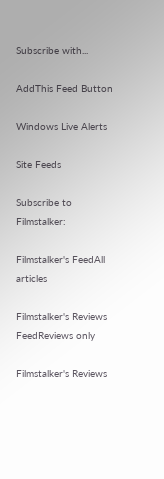Subscribe with...

AddThis Feed Button

Windows Live Alerts

Site Feeds

Subscribe to Filmstalker:

Filmstalker's FeedAll articles

Filmstalker's Reviews FeedReviews only

Filmstalker's Reviews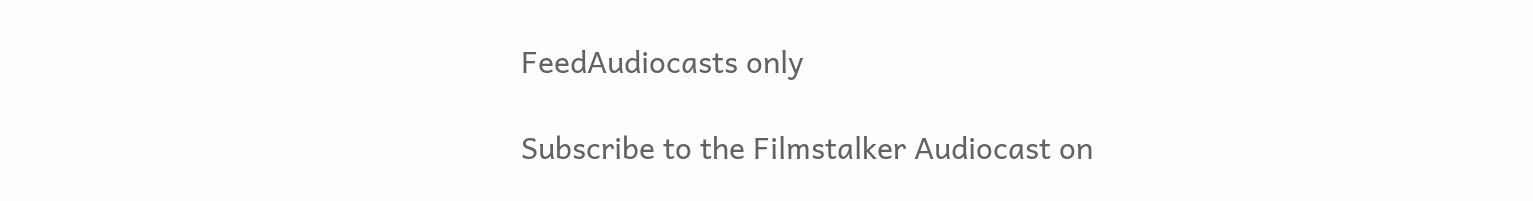FeedAudiocasts only

Subscribe to the Filmstalker Audiocast on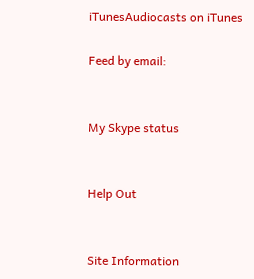iTunesAudiocasts on iTunes

Feed by email:


My Skype status


Help Out


Site Information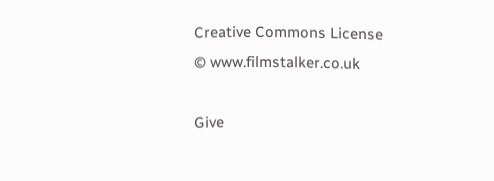Creative Commons License
© www.filmstalker.co.uk

Give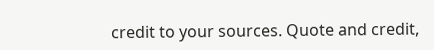credit to your sources. Quote and credit,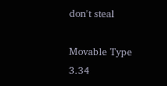don't steal

Movable Type 3.34